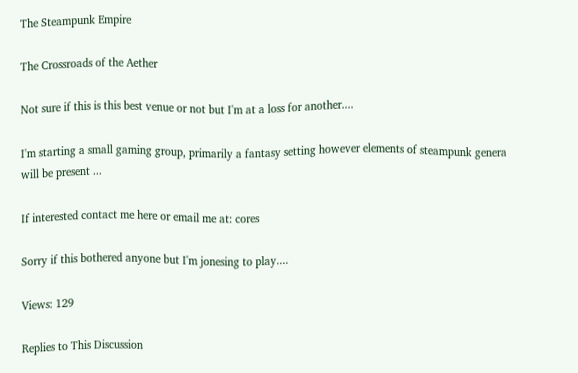The Steampunk Empire

The Crossroads of the Aether

Not sure if this is this best venue or not but I'm at a loss for another....

I'm starting a small gaming group, primarily a fantasy setting however elements of steampunk genera will be present ...

If interested contact me here or email me at: cores

Sorry if this bothered anyone but I'm jonesing to play....

Views: 129

Replies to This Discussion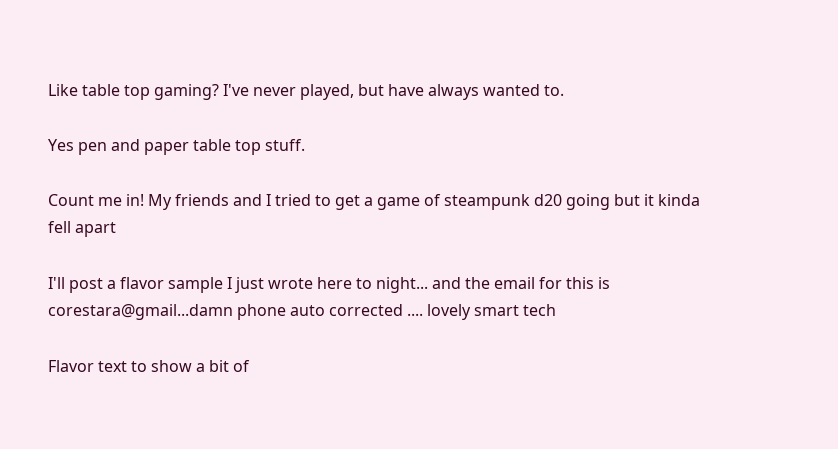Like table top gaming? I've never played, but have always wanted to.

Yes pen and paper table top stuff.

Count me in! My friends and I tried to get a game of steampunk d20 going but it kinda fell apart

I'll post a flavor sample I just wrote here to night... and the email for this is corestara@gmail...damn phone auto corrected .... lovely smart tech

Flavor text to show a bit of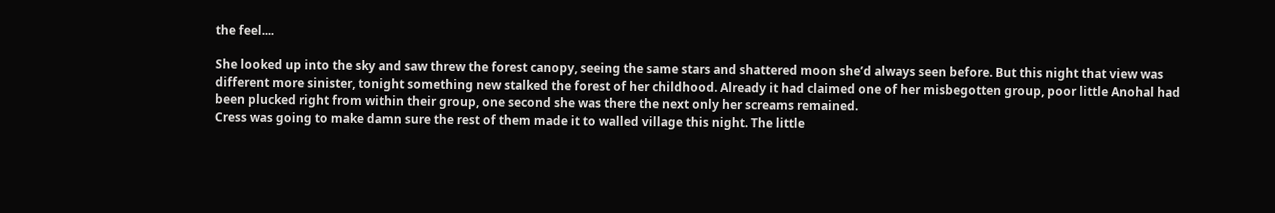the feel....

She looked up into the sky and saw threw the forest canopy, seeing the same stars and shattered moon she’d always seen before. But this night that view was different more sinister, tonight something new stalked the forest of her childhood. Already it had claimed one of her misbegotten group, poor little Anohal had been plucked right from within their group, one second she was there the next only her screams remained.
Cress was going to make damn sure the rest of them made it to walled village this night. The little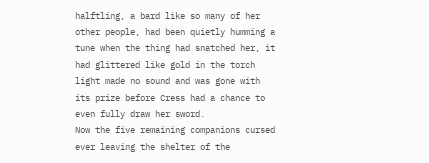halftling, a bard like so many of her other people, had been quietly humming a tune when the thing had snatched her, it had glittered like gold in the torch light made no sound and was gone with its prize before Cress had a chance to even fully draw her sword.
Now the five remaining companions cursed ever leaving the shelter of the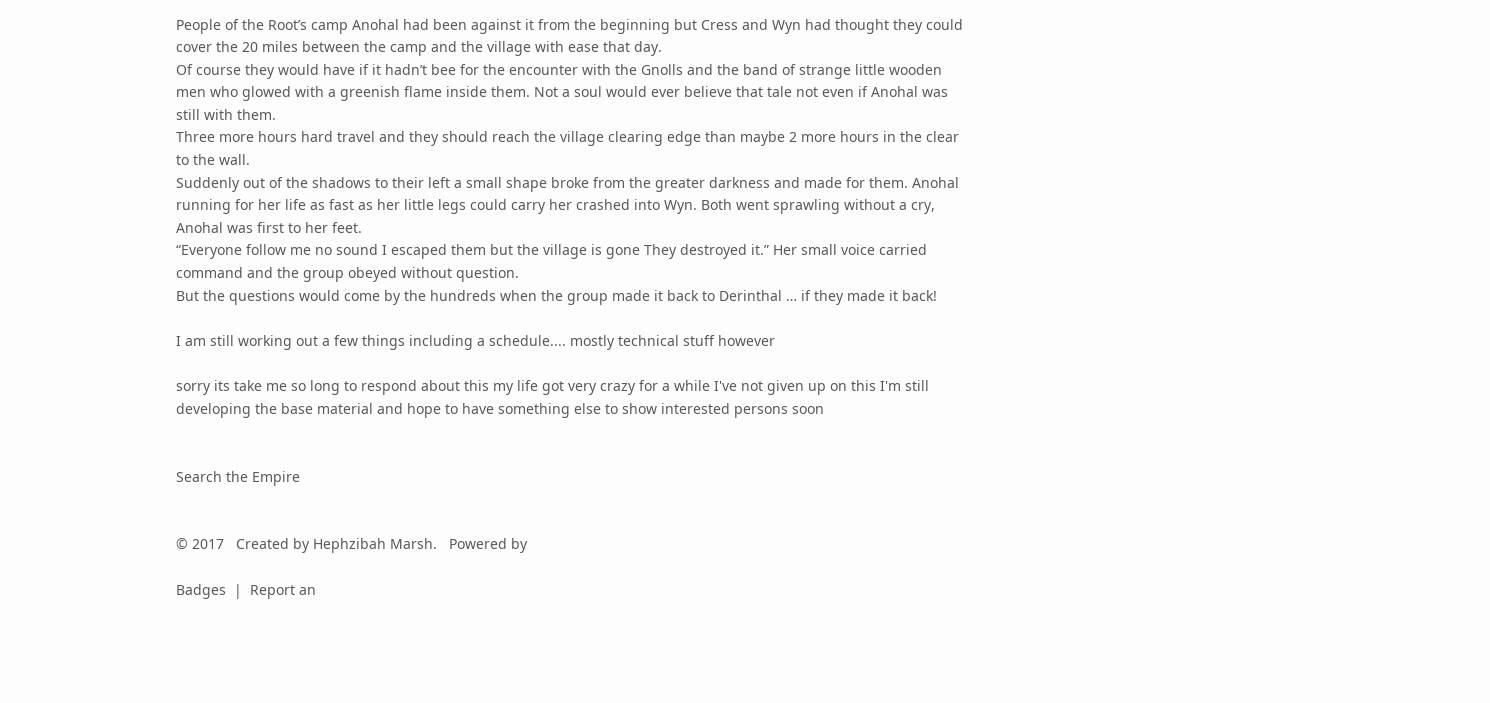People of the Root’s camp Anohal had been against it from the beginning but Cress and Wyn had thought they could cover the 20 miles between the camp and the village with ease that day.
Of course they would have if it hadn’t bee for the encounter with the Gnolls and the band of strange little wooden men who glowed with a greenish flame inside them. Not a soul would ever believe that tale not even if Anohal was still with them.
Three more hours hard travel and they should reach the village clearing edge than maybe 2 more hours in the clear to the wall.
Suddenly out of the shadows to their left a small shape broke from the greater darkness and made for them. Anohal running for her life as fast as her little legs could carry her crashed into Wyn. Both went sprawling without a cry, Anohal was first to her feet.
“Everyone follow me no sound I escaped them but the village is gone They destroyed it.” Her small voice carried command and the group obeyed without question.
But the questions would come by the hundreds when the group made it back to Derinthal … if they made it back!

I am still working out a few things including a schedule.... mostly technical stuff however

sorry its take me so long to respond about this my life got very crazy for a while I've not given up on this I'm still developing the base material and hope to have something else to show interested persons soon


Search the Empire


© 2017   Created by Hephzibah Marsh.   Powered by

Badges  |  Report an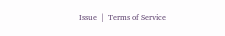Issue  |  Terms of Service